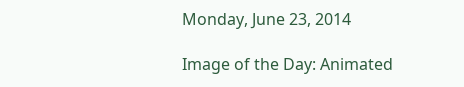Monday, June 23, 2014

Image of the Day: Animated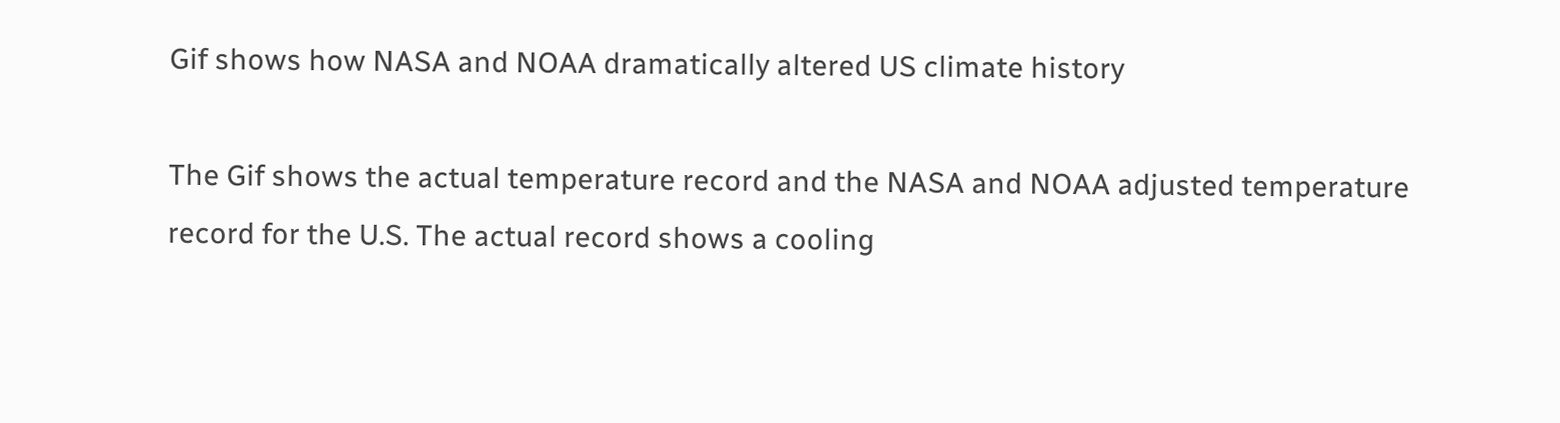Gif shows how NASA and NOAA dramatically altered US climate history

The Gif shows the actual temperature record and the NASA and NOAA adjusted temperature record for the U.S. The actual record shows a cooling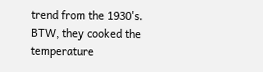trend from the 1930's. BTW, they cooked the temperature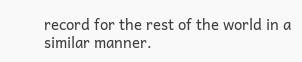record for the rest of the world in a similar manner.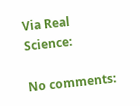Via Real Science:

No comments: